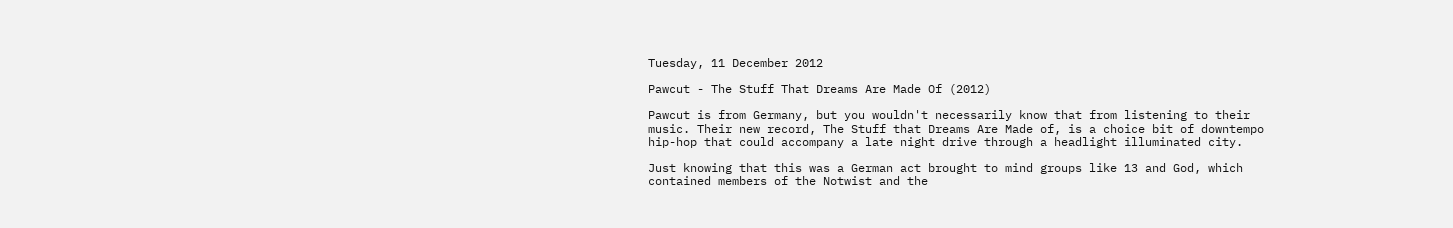Tuesday, 11 December 2012

Pawcut - The Stuff That Dreams Are Made Of (2012)

Pawcut is from Germany, but you wouldn't necessarily know that from listening to their music. Their new record, The Stuff that Dreams Are Made of, is a choice bit of downtempo hip-hop that could accompany a late night drive through a headlight illuminated city.

Just knowing that this was a German act brought to mind groups like 13 and God, which contained members of the Notwist and the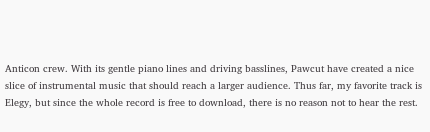Anticon crew. With its gentle piano lines and driving basslines, Pawcut have created a nice slice of instrumental music that should reach a larger audience. Thus far, my favorite track is Elegy, but since the whole record is free to download, there is no reason not to hear the rest.